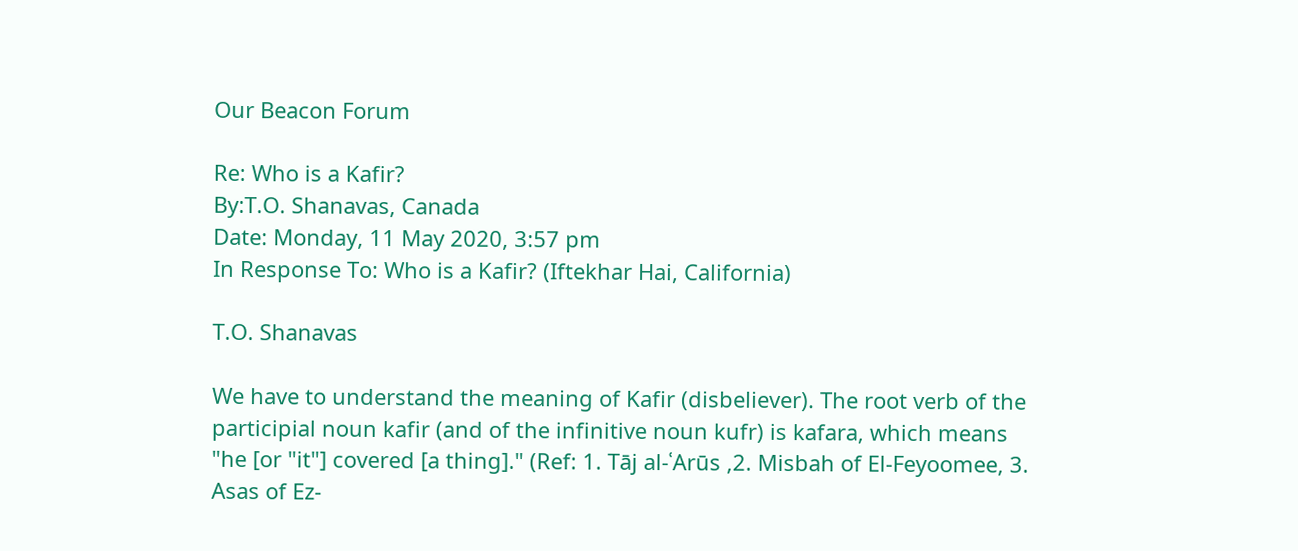Our Beacon Forum

Re: Who is a Kafir?
By:T.O. Shanavas, Canada
Date: Monday, 11 May 2020, 3:57 pm
In Response To: Who is a Kafir? (Iftekhar Hai, California)

T.O. Shanavas

We have to understand the meaning of Kafir (disbeliever). The root verb of the participial noun kafir (and of the infinitive noun kufr) is kafara, which means "he [or "it"] covered [a thing]." (Ref: 1. Tāj al-ʿArūs ,2. Misbah of El-Feyoomee, 3. Asas of Ez-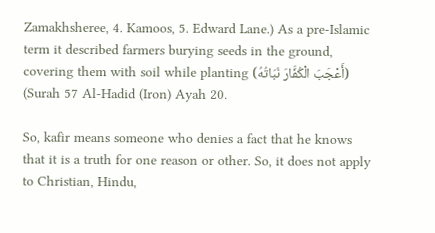Zamakhsheree, 4. Kamoos, 5. Edward Lane.) As a pre-Islamic term it described farmers burying seeds in the ground, covering them with soil while planting (أَعْجَبَ الْكُفَّارَ نَبَاتُهُ) (Surah 57 Al-Hadid (Iron) Ayah 20.

So, kafir means someone who denies a fact that he knows that it is a truth for one reason or other. So, it does not apply to Christian, Hindu,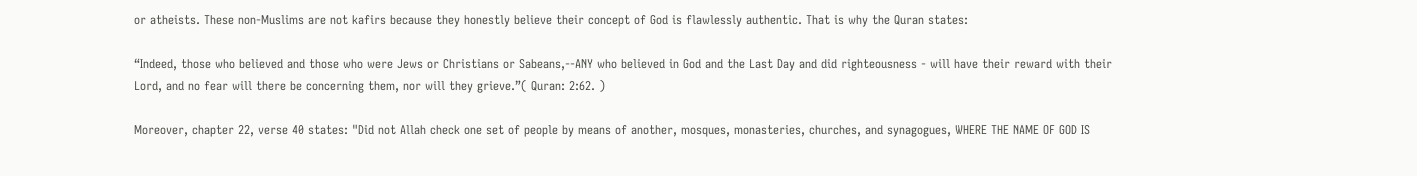or atheists. These non-Muslims are not kafirs because they honestly believe their concept of God is flawlessly authentic. That is why the Quran states:

“Indeed, those who believed and those who were Jews or Christians or Sabeans,--ANY who believed in God and the Last Day and did righteousness - will have their reward with their Lord, and no fear will there be concerning them, nor will they grieve.”( Quran: 2:62. )

Moreover, chapter 22, verse 40 states: "Did not Allah check one set of people by means of another, mosques, monasteries, churches, and synagogues, WHERE THE NAME OF GOD IS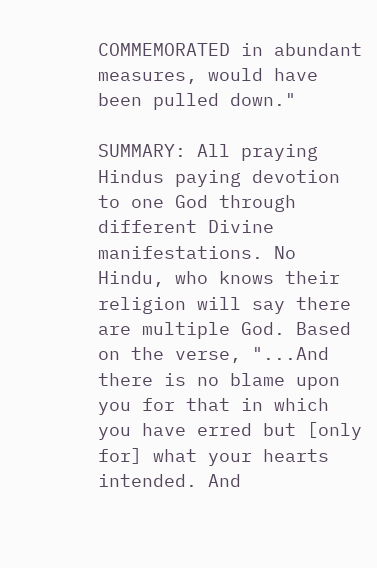COMMEMORATED in abundant measures, would have been pulled down."

SUMMARY: All praying Hindus paying devotion to one God through different Divine manifestations. No Hindu, who knows their religion will say there are multiple God. Based on the verse, "...And there is no blame upon you for that in which you have erred but [only for] what your hearts intended. And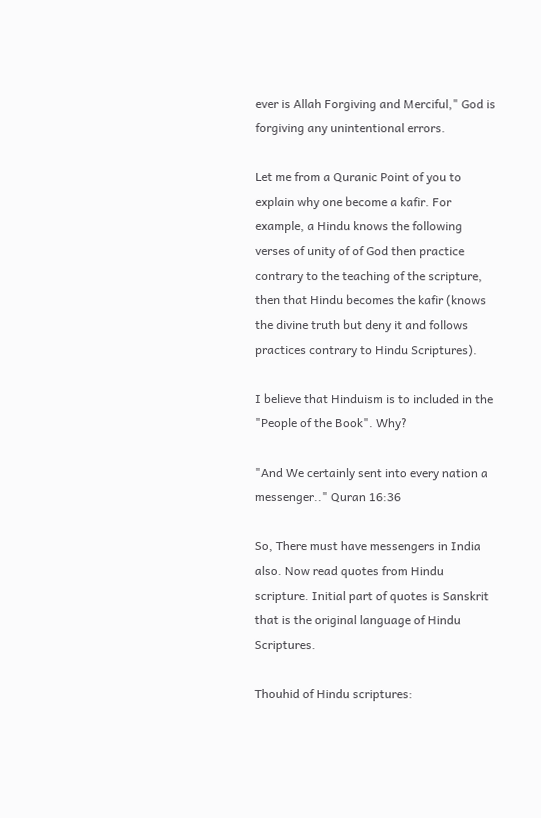ever is Allah Forgiving and Merciful," God is forgiving any unintentional errors.

Let me from a Quranic Point of you to explain why one become a kafir. For example, a Hindu knows the following verses of unity of of God then practice contrary to the teaching of the scripture, then that Hindu becomes the kafir (knows the divine truth but deny it and follows practices contrary to Hindu Scriptures).

I believe that Hinduism is to included in the "People of the Book". Why?

"And We certainly sent into every nation a messenger.." Quran 16:36

So, There must have messengers in India also. Now read quotes from Hindu scripture. Initial part of quotes is Sanskrit that is the original language of Hindu Scriptures.

Thouhid of Hindu scriptures: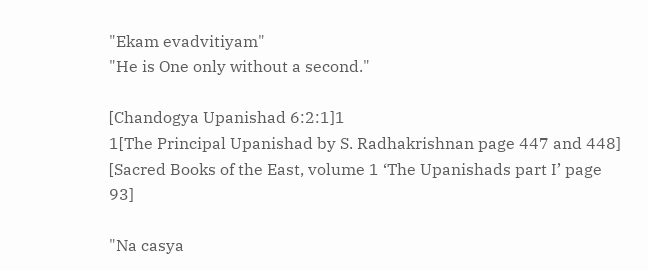"Ekam evadvitiyam"
"He is One only without a second."

[Chandogya Upanishad 6:2:1]1
1[The Principal Upanishad by S. Radhakrishnan page 447 and 448]
[Sacred Books of the East, volume 1 ‘The Upanishads part I’ page 93]

"Na casya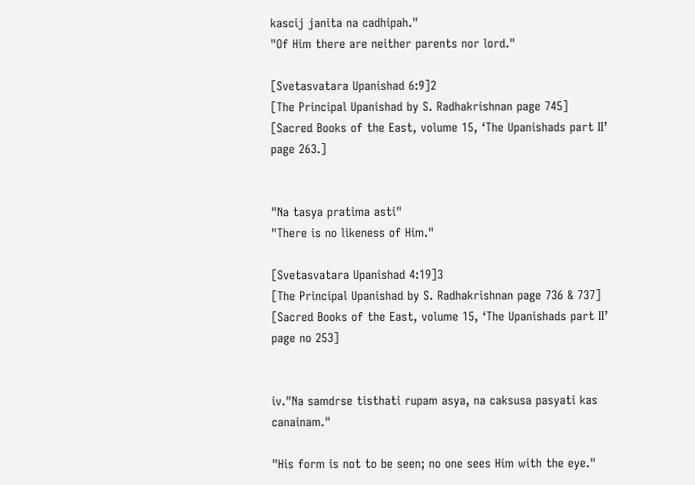kascij janita na cadhipah."
"Of Him there are neither parents nor lord."

[Svetasvatara Upanishad 6:9]2
[The Principal Upanishad by S. Radhakrishnan page 745]
[Sacred Books of the East, volume 15, ‘The Upanishads part II’ page 263.]


"Na tasya pratima asti"
"There is no likeness of Him."

[Svetasvatara Upanishad 4:19]3
[The Principal Upanishad by S. Radhakrishnan page 736 & 737]
[Sacred Books of the East, volume 15, ‘The Upanishads part II’ page no 253]


iv."Na samdrse tisthati rupam asya, na caksusa pasyati kas canainam."

"His form is not to be seen; no one sees Him with the eye."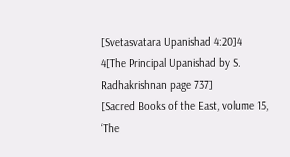[Svetasvatara Upanishad 4:20]4
4[The Principal Upanishad by S. Radhakrishnan page 737]
[Sacred Books of the East, volume 15, ‘The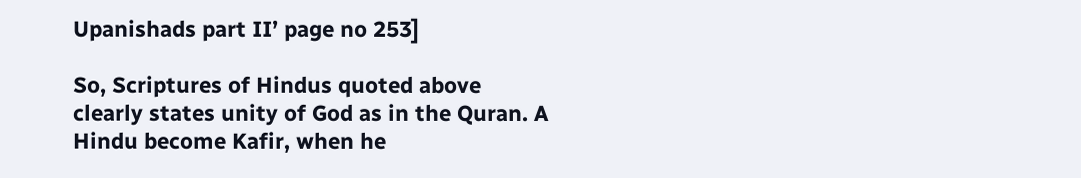Upanishads part II’ page no 253]

So, Scriptures of Hindus quoted above clearly states unity of God as in the Quran. A Hindu become Kafir, when he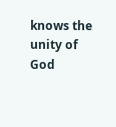knows the unity of God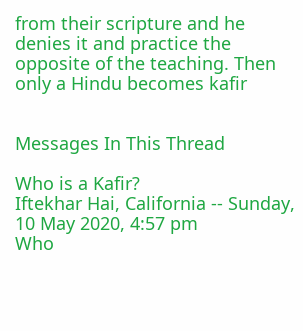from their scripture and he denies it and practice the opposite of the teaching. Then only a Hindu becomes kafir


Messages In This Thread

Who is a Kafir?
Iftekhar Hai, California -- Sunday, 10 May 2020, 4:57 pm
Who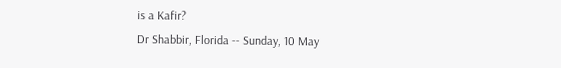is a Kafir?
Dr Shabbir, Florida -- Sunday, 10 May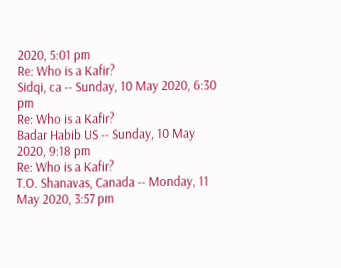2020, 5:01 pm
Re: Who is a Kafir?
Sidqi, ca -- Sunday, 10 May 2020, 6:30 pm
Re: Who is a Kafir?
Badar Habib US -- Sunday, 10 May 2020, 9:18 pm
Re: Who is a Kafir?
T.O. Shanavas, Canada -- Monday, 11 May 2020, 3:57 pm